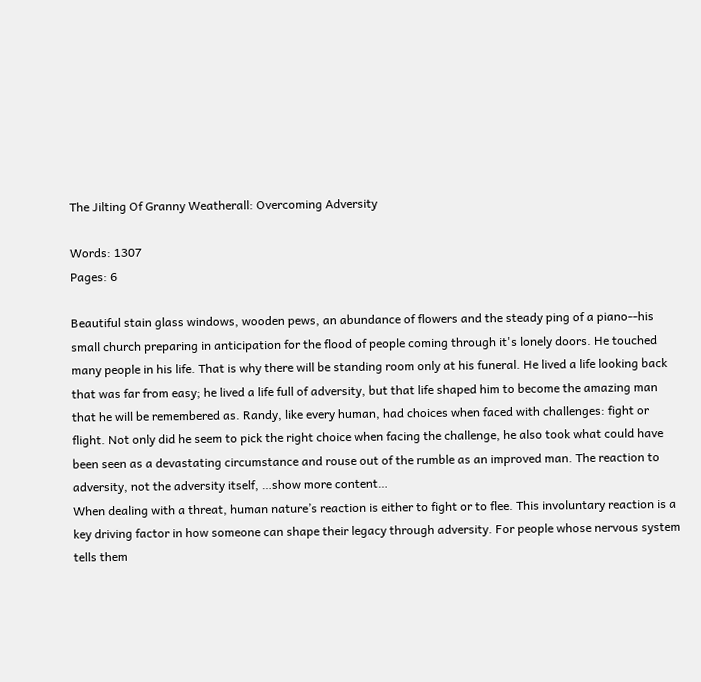The Jilting Of Granny Weatherall: Overcoming Adversity

Words: 1307
Pages: 6

Beautiful stain glass windows, wooden pews, an abundance of flowers and the steady ping of a piano--his small church preparing in anticipation for the flood of people coming through it's lonely doors. He touched many people in his life. That is why there will be standing room only at his funeral. He lived a life looking back that was far from easy; he lived a life full of adversity, but that life shaped him to become the amazing man that he will be remembered as. Randy, like every human, had choices when faced with challenges: fight or flight. Not only did he seem to pick the right choice when facing the challenge, he also took what could have been seen as a devastating circumstance and rouse out of the rumble as an improved man. The reaction to adversity, not the adversity itself, …show more content…
When dealing with a threat, human nature’s reaction is either to fight or to flee. This involuntary reaction is a key driving factor in how someone can shape their legacy through adversity. For people whose nervous system tells them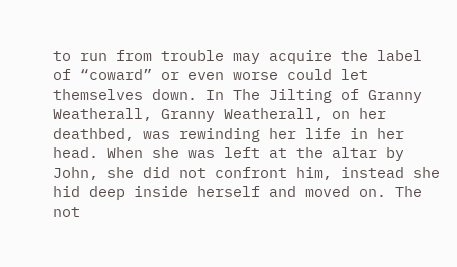to run from trouble may acquire the label of “coward” or even worse could let themselves down. In The Jilting of Granny Weatherall, Granny Weatherall, on her deathbed, was rewinding her life in her head. When she was left at the altar by John, she did not confront him, instead she hid deep inside herself and moved on. The not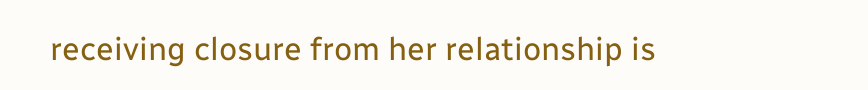receiving closure from her relationship is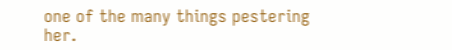one of the many things pestering her.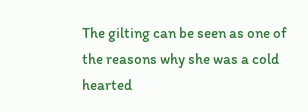The gilting can be seen as one of the reasons why she was a cold hearted